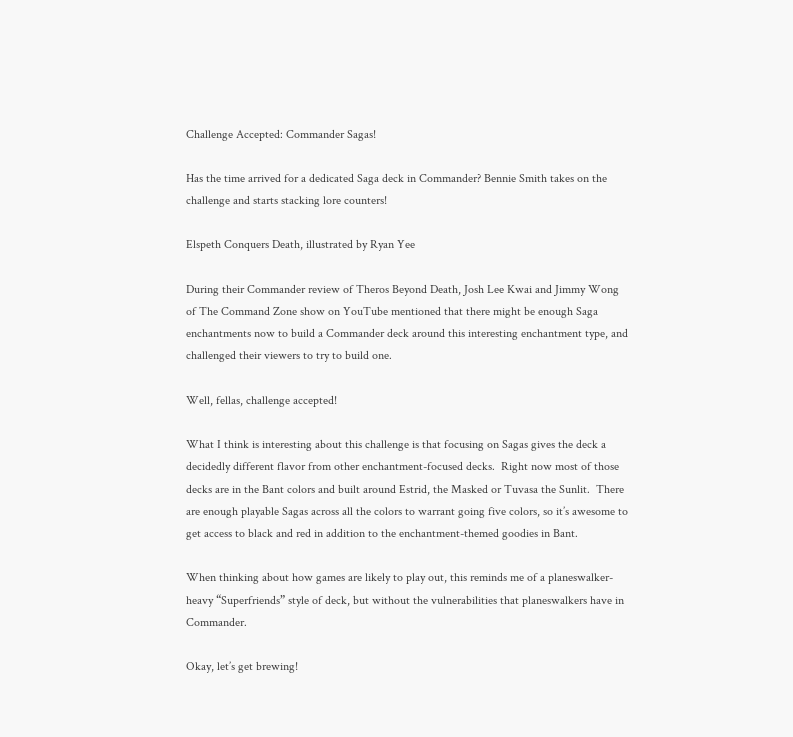Challenge Accepted: Commander Sagas!

Has the time arrived for a dedicated Saga deck in Commander? Bennie Smith takes on the challenge and starts stacking lore counters!

Elspeth Conquers Death, illustrated by Ryan Yee

During their Commander review of Theros Beyond Death, Josh Lee Kwai and Jimmy Wong of The Command Zone show on YouTube mentioned that there might be enough Saga enchantments now to build a Commander deck around this interesting enchantment type, and challenged their viewers to try to build one.

Well, fellas, challenge accepted!

What I think is interesting about this challenge is that focusing on Sagas gives the deck a decidedly different flavor from other enchantment-focused decks.  Right now most of those decks are in the Bant colors and built around Estrid, the Masked or Tuvasa the Sunlit.  There are enough playable Sagas across all the colors to warrant going five colors, so it’s awesome to get access to black and red in addition to the enchantment-themed goodies in Bant.

When thinking about how games are likely to play out, this reminds me of a planeswalker-heavy “Superfriends” style of deck, but without the vulnerabilities that planeswalkers have in Commander.

Okay, let’s get brewing!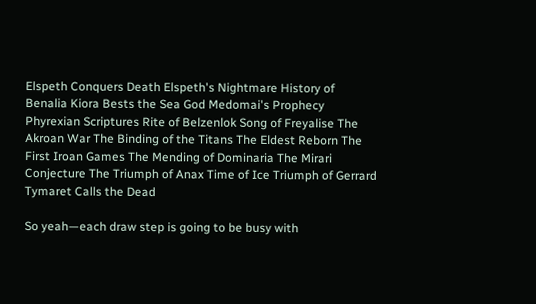Elspeth Conquers Death Elspeth's Nightmare History of Benalia Kiora Bests the Sea God Medomai's Prophecy Phyrexian Scriptures Rite of Belzenlok Song of Freyalise The Akroan War The Binding of the Titans The Eldest Reborn The First Iroan Games The Mending of Dominaria The Mirari Conjecture The Triumph of Anax Time of Ice Triumph of Gerrard Tymaret Calls the Dead

So yeah—each draw step is going to be busy with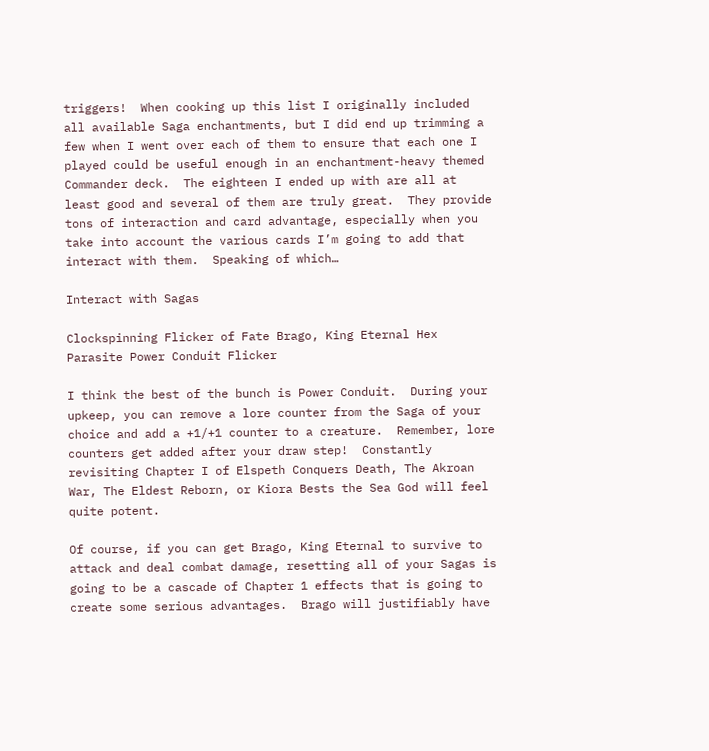triggers!  When cooking up this list I originally included all available Saga enchantments, but I did end up trimming a few when I went over each of them to ensure that each one I played could be useful enough in an enchantment-heavy themed Commander deck.  The eighteen I ended up with are all at least good and several of them are truly great.  They provide tons of interaction and card advantage, especially when you take into account the various cards I’m going to add that interact with them.  Speaking of which…

Interact with Sagas

Clockspinning Flicker of Fate Brago, King Eternal Hex Parasite Power Conduit Flicker

I think the best of the bunch is Power Conduit.  During your upkeep, you can remove a lore counter from the Saga of your choice and add a +1/+1 counter to a creature.  Remember, lore counters get added after your draw step!  Constantly revisiting Chapter I of Elspeth Conquers Death, The Akroan War, The Eldest Reborn, or Kiora Bests the Sea God will feel quite potent.

Of course, if you can get Brago, King Eternal to survive to attack and deal combat damage, resetting all of your Sagas is going to be a cascade of Chapter 1 effects that is going to create some serious advantages.  Brago will justifiably have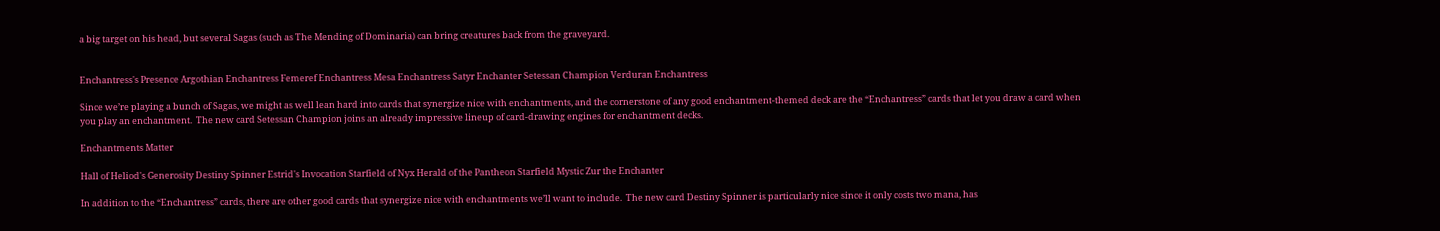a big target on his head, but several Sagas (such as The Mending of Dominaria) can bring creatures back from the graveyard.


Enchantress's Presence Argothian Enchantress Femeref Enchantress Mesa Enchantress Satyr Enchanter Setessan Champion Verduran Enchantress

Since we’re playing a bunch of Sagas, we might as well lean hard into cards that synergize nice with enchantments, and the cornerstone of any good enchantment-themed deck are the “Enchantress” cards that let you draw a card when you play an enchantment.  The new card Setessan Champion joins an already impressive lineup of card-drawing engines for enchantment decks.

Enchantments Matter

Hall of Heliod's Generosity Destiny Spinner Estrid's Invocation Starfield of Nyx Herald of the Pantheon Starfield Mystic Zur the Enchanter

In addition to the “Enchantress” cards, there are other good cards that synergize nice with enchantments we’ll want to include.  The new card Destiny Spinner is particularly nice since it only costs two mana, has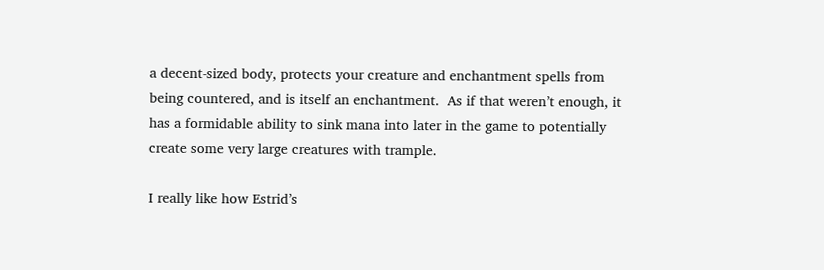a decent-sized body, protects your creature and enchantment spells from being countered, and is itself an enchantment.  As if that weren’t enough, it has a formidable ability to sink mana into later in the game to potentially create some very large creatures with trample.

I really like how Estrid’s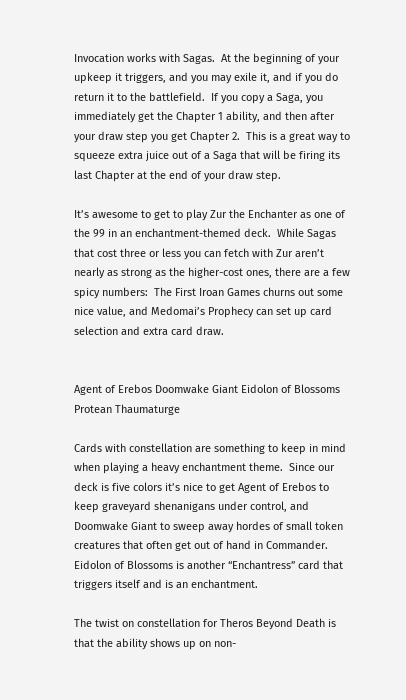Invocation works with Sagas.  At the beginning of your upkeep it triggers, and you may exile it, and if you do return it to the battlefield.  If you copy a Saga, you immediately get the Chapter 1 ability, and then after your draw step you get Chapter 2.  This is a great way to squeeze extra juice out of a Saga that will be firing its last Chapter at the end of your draw step.

It’s awesome to get to play Zur the Enchanter as one of the 99 in an enchantment-themed deck.  While Sagas that cost three or less you can fetch with Zur aren’t nearly as strong as the higher-cost ones, there are a few spicy numbers:  The First Iroan Games churns out some nice value, and Medomai’s Prophecy can set up card selection and extra card draw.


Agent of Erebos Doomwake Giant Eidolon of Blossoms Protean Thaumaturge

Cards with constellation are something to keep in mind when playing a heavy enchantment theme.  Since our deck is five colors it’s nice to get Agent of Erebos to keep graveyard shenanigans under control, and Doomwake Giant to sweep away hordes of small token creatures that often get out of hand in Commander.  Eidolon of Blossoms is another “Enchantress” card that triggers itself and is an enchantment.

The twist on constellation for Theros Beyond Death is that the ability shows up on non-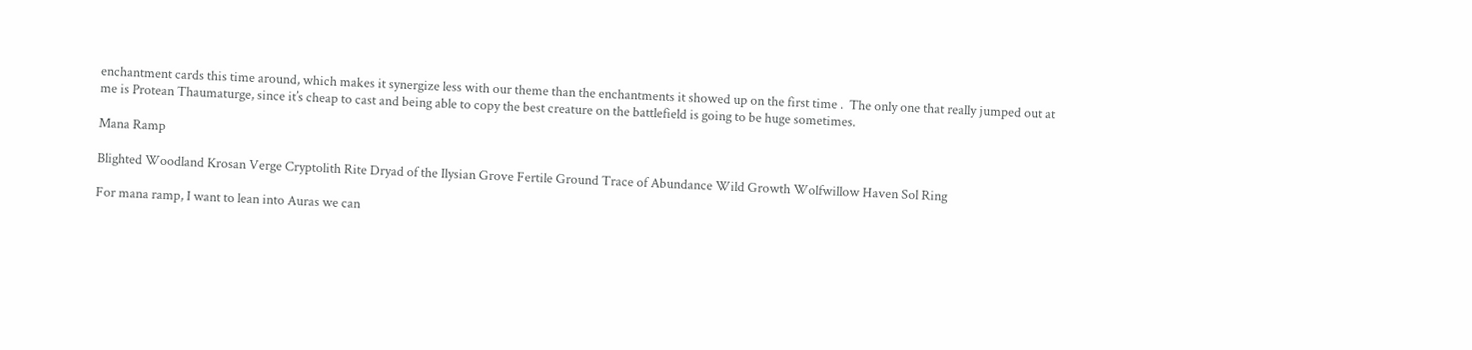enchantment cards this time around, which makes it synergize less with our theme than the enchantments it showed up on the first time .  The only one that really jumped out at me is Protean Thaumaturge, since it’s cheap to cast and being able to copy the best creature on the battlefield is going to be huge sometimes.

Mana Ramp

Blighted Woodland Krosan Verge Cryptolith Rite Dryad of the Ilysian Grove Fertile Ground Trace of Abundance Wild Growth Wolfwillow Haven Sol Ring

For mana ramp, I want to lean into Auras we can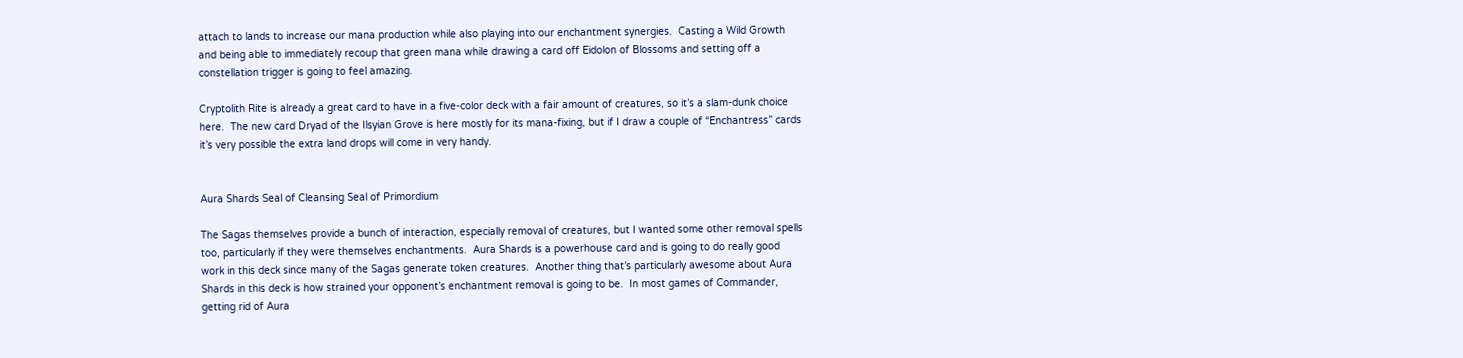attach to lands to increase our mana production while also playing into our enchantment synergies.  Casting a Wild Growth and being able to immediately recoup that green mana while drawing a card off Eidolon of Blossoms and setting off a constellation trigger is going to feel amazing.

Cryptolith Rite is already a great card to have in a five-color deck with a fair amount of creatures, so it’s a slam-dunk choice here.  The new card Dryad of the Ilsyian Grove is here mostly for its mana-fixing, but if I draw a couple of “Enchantress” cards it’s very possible the extra land drops will come in very handy.


Aura Shards Seal of Cleansing Seal of Primordium

The Sagas themselves provide a bunch of interaction, especially removal of creatures, but I wanted some other removal spells too, particularly if they were themselves enchantments.  Aura Shards is a powerhouse card and is going to do really good work in this deck since many of the Sagas generate token creatures.  Another thing that’s particularly awesome about Aura Shards in this deck is how strained your opponent’s enchantment removal is going to be.  In most games of Commander, getting rid of Aura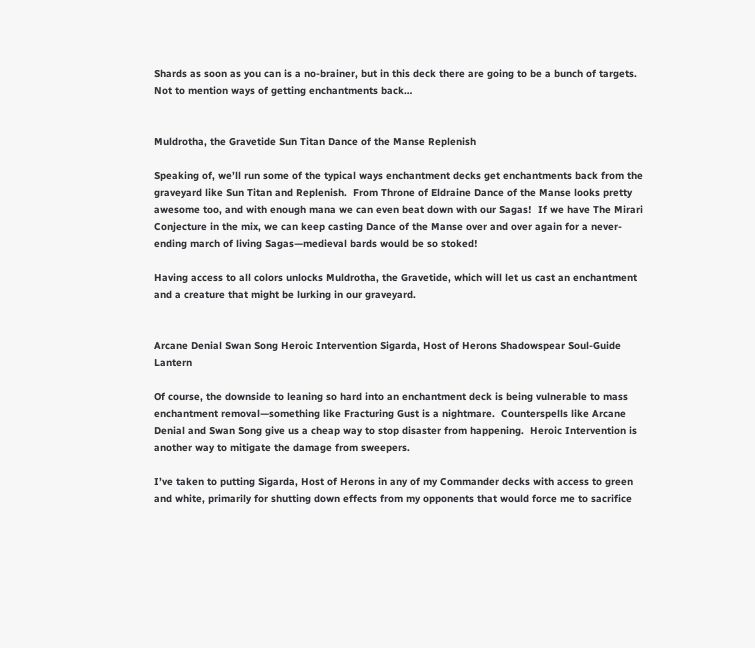Shards as soon as you can is a no-brainer, but in this deck there are going to be a bunch of targets.  Not to mention ways of getting enchantments back…


Muldrotha, the Gravetide Sun Titan Dance of the Manse Replenish

Speaking of, we’ll run some of the typical ways enchantment decks get enchantments back from the graveyard like Sun Titan and Replenish.  From Throne of Eldraine Dance of the Manse looks pretty awesome too, and with enough mana we can even beat down with our Sagas!  If we have The Mirari Conjecture in the mix, we can keep casting Dance of the Manse over and over again for a never-ending march of living Sagas—medieval bards would be so stoked!

Having access to all colors unlocks Muldrotha, the Gravetide, which will let us cast an enchantment and a creature that might be lurking in our graveyard.


Arcane Denial Swan Song Heroic Intervention Sigarda, Host of Herons Shadowspear Soul-Guide Lantern

Of course, the downside to leaning so hard into an enchantment deck is being vulnerable to mass enchantment removal—something like Fracturing Gust is a nightmare.  Counterspells like Arcane Denial and Swan Song give us a cheap way to stop disaster from happening.  Heroic Intervention is another way to mitigate the damage from sweepers.

I’ve taken to putting Sigarda, Host of Herons in any of my Commander decks with access to green and white, primarily for shutting down effects from my opponents that would force me to sacrifice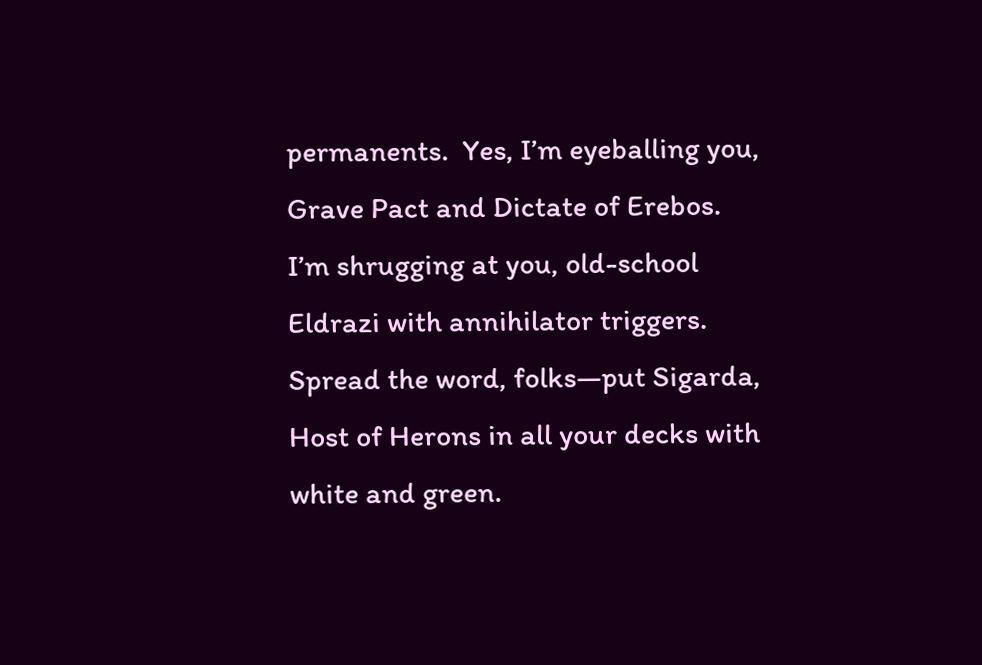permanents.  Yes, I’m eyeballing you, Grave Pact and Dictate of Erebos.  I’m shrugging at you, old-school Eldrazi with annihilator triggers.  Spread the word, folks—put Sigarda, Host of Herons in all your decks with white and green.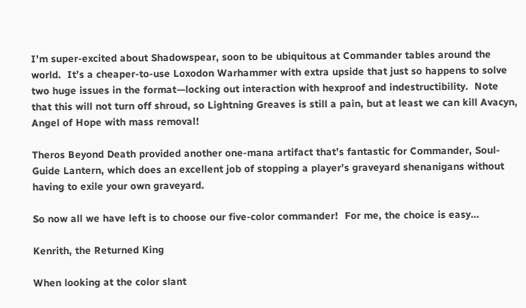I’m super-excited about Shadowspear, soon to be ubiquitous at Commander tables around the world.  It’s a cheaper-to-use Loxodon Warhammer with extra upside that just so happens to solve two huge issues in the format—locking out interaction with hexproof and indestructibility.  Note that this will not turn off shroud, so Lightning Greaves is still a pain, but at least we can kill Avacyn, Angel of Hope with mass removal!

Theros Beyond Death provided another one-mana artifact that’s fantastic for Commander, Soul-Guide Lantern, which does an excellent job of stopping a player’s graveyard shenanigans without having to exile your own graveyard.

So now all we have left is to choose our five-color commander!  For me, the choice is easy…

Kenrith, the Returned King

When looking at the color slant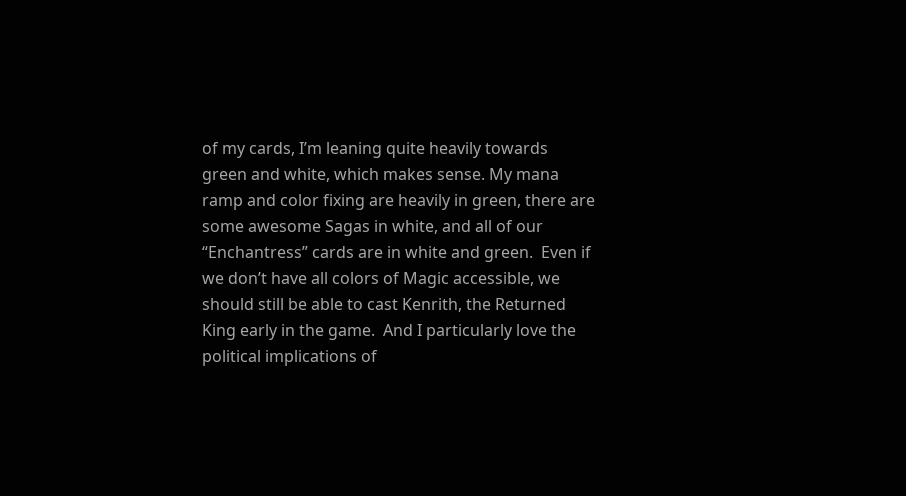of my cards, I’m leaning quite heavily towards green and white, which makes sense. My mana ramp and color fixing are heavily in green, there are some awesome Sagas in white, and all of our “Enchantress” cards are in white and green.  Even if we don’t have all colors of Magic accessible, we should still be able to cast Kenrith, the Returned King early in the game.  And I particularly love the political implications of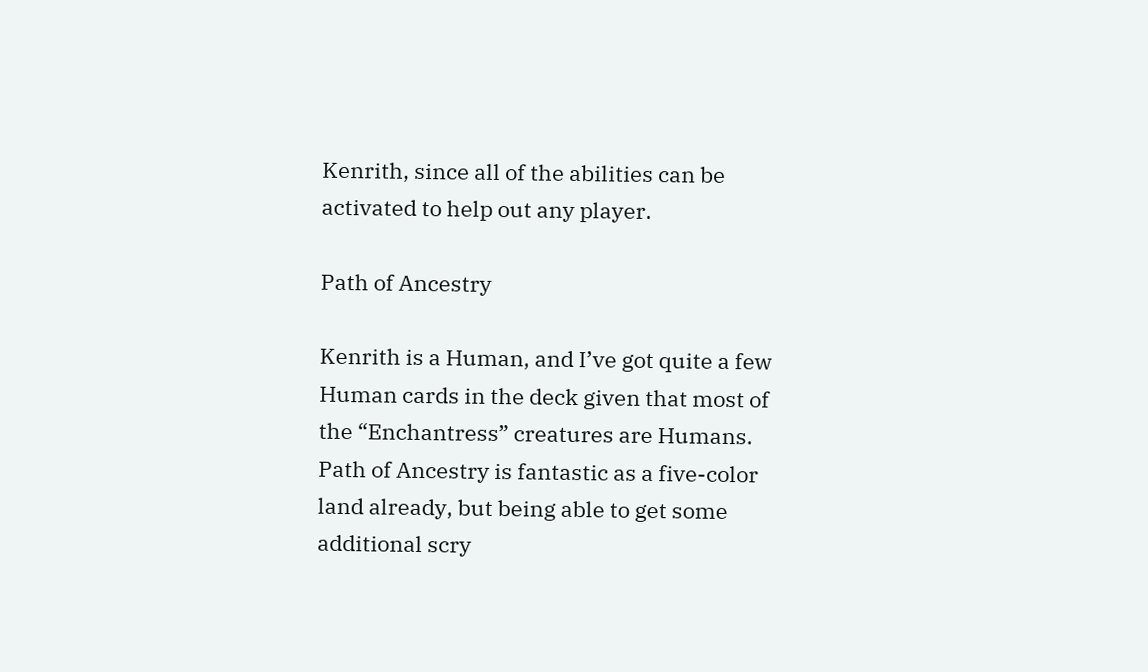Kenrith, since all of the abilities can be activated to help out any player.

Path of Ancestry

Kenrith is a Human, and I’ve got quite a few Human cards in the deck given that most of the “Enchantress” creatures are Humans.  Path of Ancestry is fantastic as a five-color land already, but being able to get some additional scry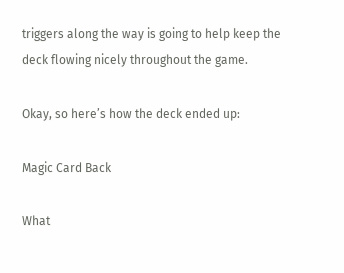triggers along the way is going to help keep the deck flowing nicely throughout the game.

Okay, so here’s how the deck ended up:

Magic Card Back

What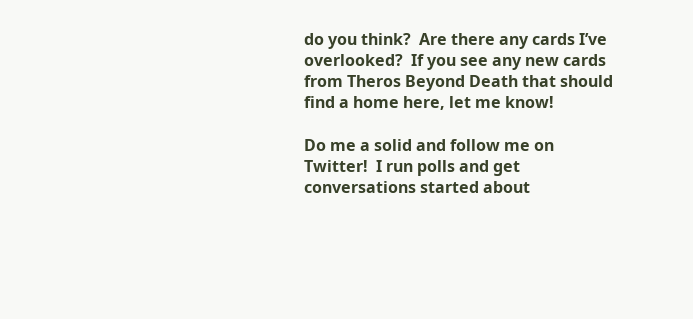do you think?  Are there any cards I’ve overlooked?  If you see any new cards from Theros Beyond Death that should find a home here, let me know!

Do me a solid and follow me on Twitter!  I run polls and get conversations started about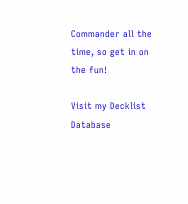Commander all the time, so get in on the fun!

Visit my Decklist Database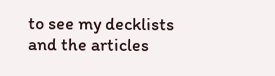to see my decklists and the articles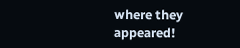where they appeared!